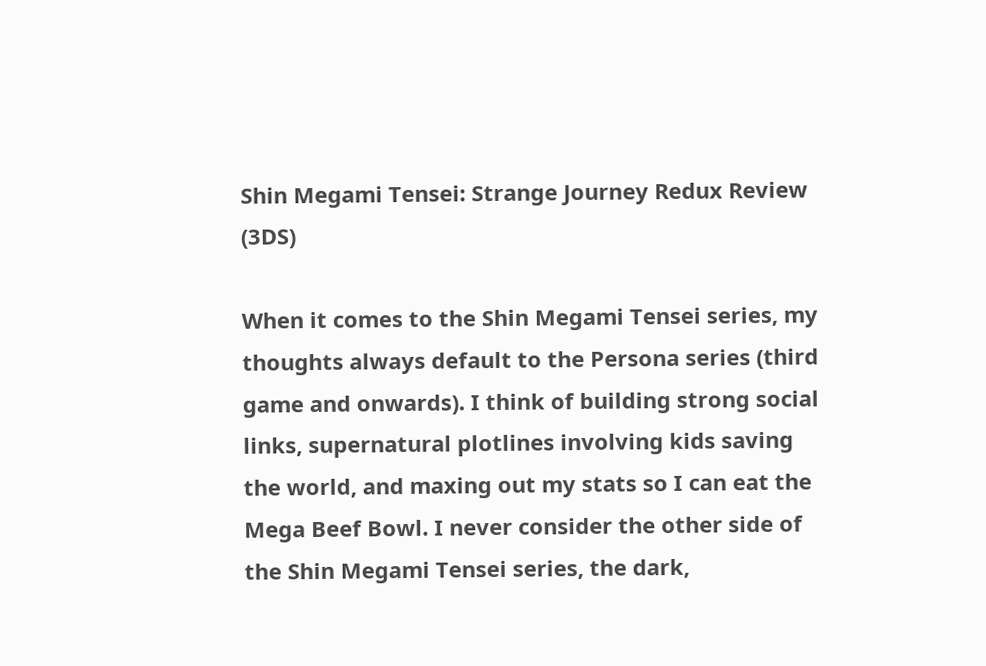Shin Megami Tensei: Strange Journey Redux Review (3DS)

When it comes to the Shin Megami Tensei series, my thoughts always default to the Persona series (third game and onwards). I think of building strong social links, supernatural plotlines involving kids saving the world, and maxing out my stats so I can eat the Mega Beef Bowl. I never consider the other side of the Shin Megami Tensei series, the dark,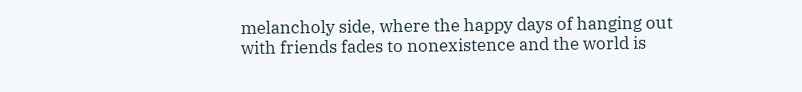melancholy side, where the happy days of hanging out with friends fades to nonexistence and the world is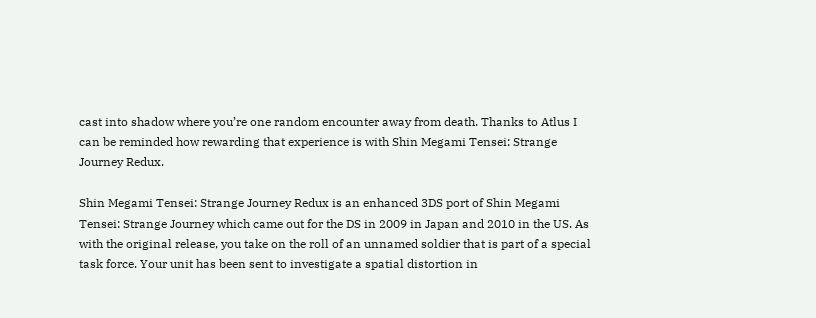cast into shadow where you’re one random encounter away from death. Thanks to Atlus I can be reminded how rewarding that experience is with Shin Megami Tensei: Strange Journey Redux.

Shin Megami Tensei: Strange Journey Redux is an enhanced 3DS port of Shin Megami Tensei: Strange Journey which came out for the DS in 2009 in Japan and 2010 in the US. As with the original release, you take on the roll of an unnamed soldier that is part of a special task force. Your unit has been sent to investigate a spatial distortion in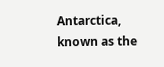Antarctica, known as the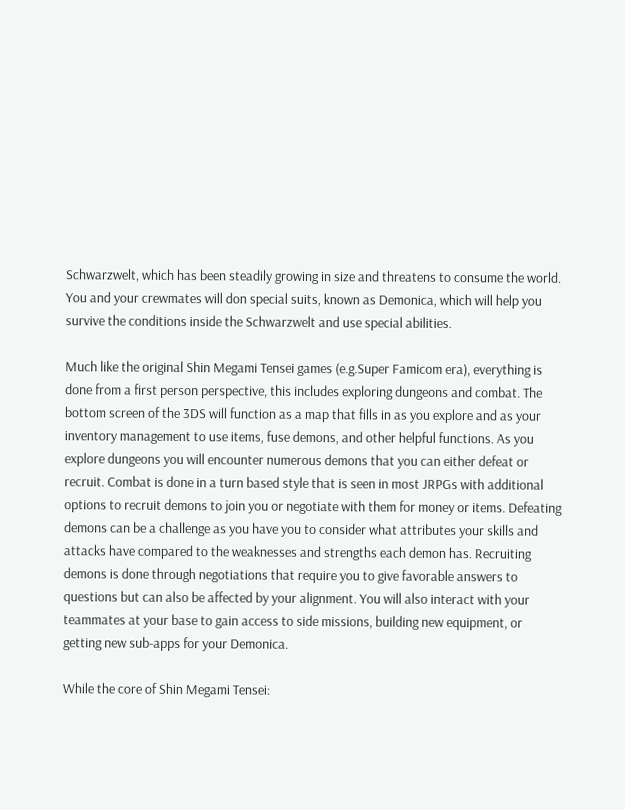Schwarzwelt, which has been steadily growing in size and threatens to consume the world. You and your crewmates will don special suits, known as Demonica, which will help you survive the conditions inside the Schwarzwelt and use special abilities.

Much like the original Shin Megami Tensei games (e.g.Super Famicom era), everything is done from a first person perspective, this includes exploring dungeons and combat. The bottom screen of the 3DS will function as a map that fills in as you explore and as your inventory management to use items, fuse demons, and other helpful functions. As you explore dungeons you will encounter numerous demons that you can either defeat or recruit. Combat is done in a turn based style that is seen in most JRPGs with additional options to recruit demons to join you or negotiate with them for money or items. Defeating demons can be a challenge as you have you to consider what attributes your skills and attacks have compared to the weaknesses and strengths each demon has. Recruiting demons is done through negotiations that require you to give favorable answers to questions but can also be affected by your alignment. You will also interact with your teammates at your base to gain access to side missions, building new equipment, or getting new sub-apps for your Demonica.

While the core of Shin Megami Tensei: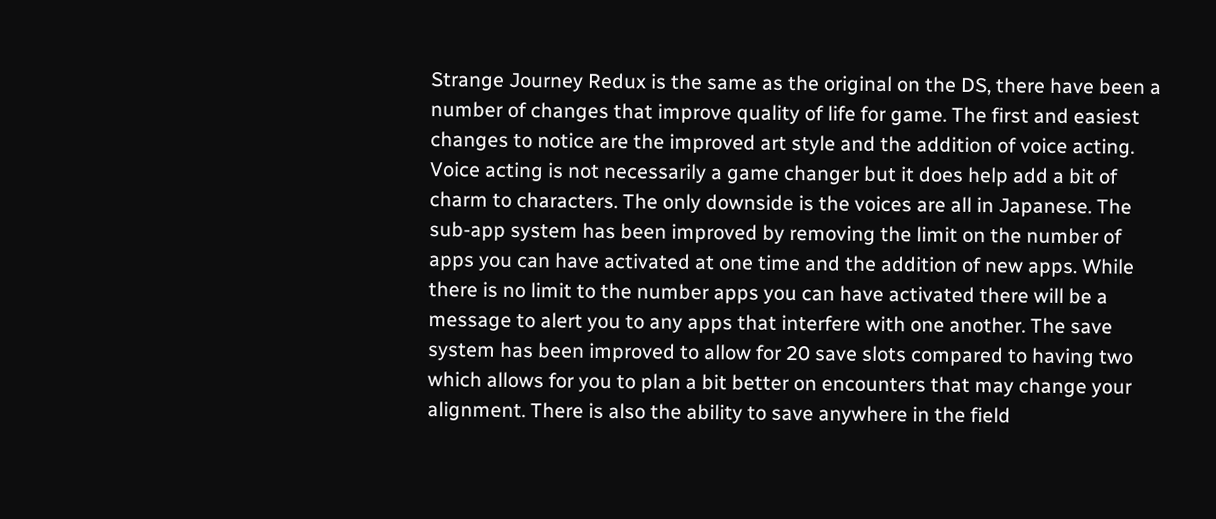Strange Journey Redux is the same as the original on the DS, there have been a number of changes that improve quality of life for game. The first and easiest changes to notice are the improved art style and the addition of voice acting. Voice acting is not necessarily a game changer but it does help add a bit of charm to characters. The only downside is the voices are all in Japanese. The sub-app system has been improved by removing the limit on the number of apps you can have activated at one time and the addition of new apps. While there is no limit to the number apps you can have activated there will be a message to alert you to any apps that interfere with one another. The save system has been improved to allow for 20 save slots compared to having two which allows for you to plan a bit better on encounters that may change your alignment. There is also the ability to save anywhere in the field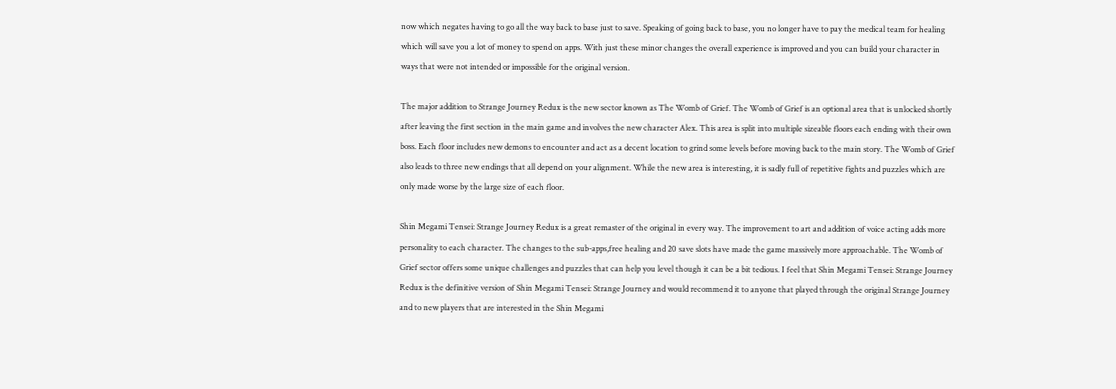now which negates having to go all the way back to base just to save. Speaking of going back to base, you no longer have to pay the medical team for healing which will save you a lot of money to spend on apps. With just these minor changes the overall experience is improved and you can build your character in ways that were not intended or impossible for the original version.

The major addition to Strange Journey Redux is the new sector known as The Womb of Grief. The Womb of Grief is an optional area that is unlocked shortly after leaving the first section in the main game and involves the new character Alex. This area is split into multiple sizeable floors each ending with their own boss. Each floor includes new demons to encounter and act as a decent location to grind some levels before moving back to the main story. The Womb of Grief also leads to three new endings that all depend on your alignment. While the new area is interesting, it is sadly full of repetitive fights and puzzles which are only made worse by the large size of each floor.

Shin Megami Tensei: Strange Journey Redux is a great remaster of the original in every way. The improvement to art and addition of voice acting adds more personality to each character. The changes to the sub-apps,free healing and 20 save slots have made the game massively more approachable. The Womb of Grief sector offers some unique challenges and puzzles that can help you level though it can be a bit tedious. I feel that Shin Megami Tensei: Strange Journey Redux is the definitive version of Shin Megami Tensei: Strange Journey and would recommend it to anyone that played through the original Strange Journey and to new players that are interested in the Shin Megami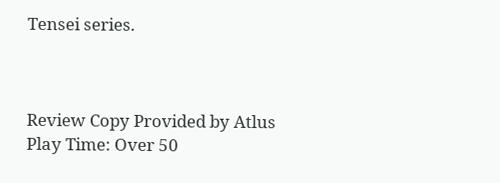Tensei series.



Review Copy Provided by Atlus
Play Time: Over 50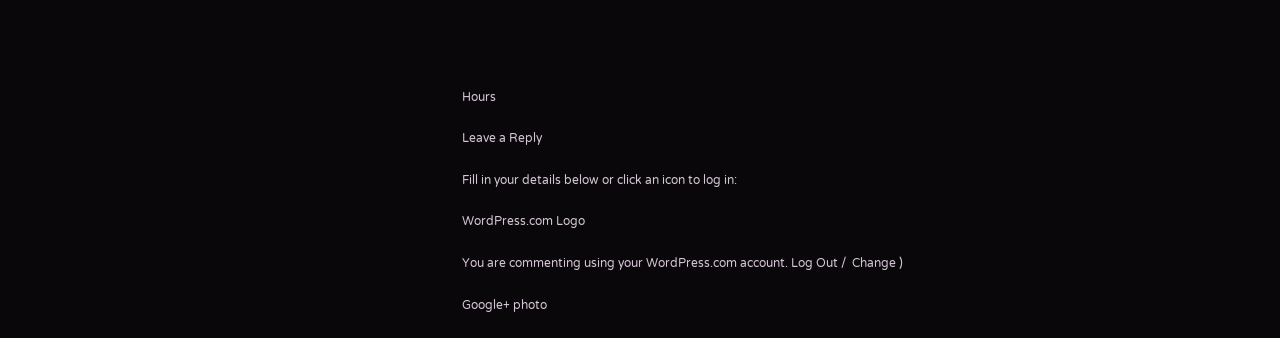Hours

Leave a Reply

Fill in your details below or click an icon to log in:

WordPress.com Logo

You are commenting using your WordPress.com account. Log Out /  Change )

Google+ photo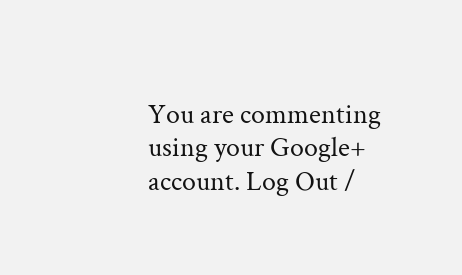You are commenting using your Google+ account. Log Out /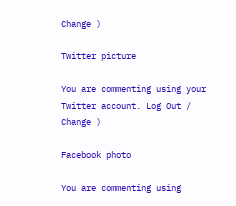Change )

Twitter picture

You are commenting using your Twitter account. Log Out /  Change )

Facebook photo

You are commenting using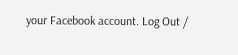your Facebook account. Log Out /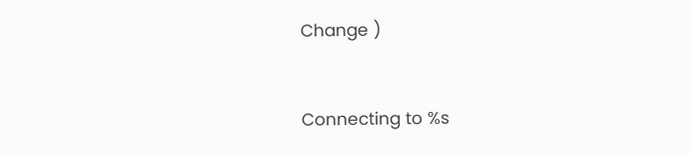Change )


Connecting to %s